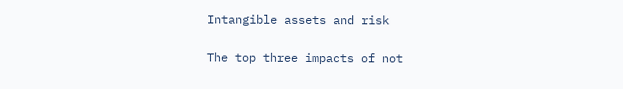Intangible assets and risk

The top three impacts of not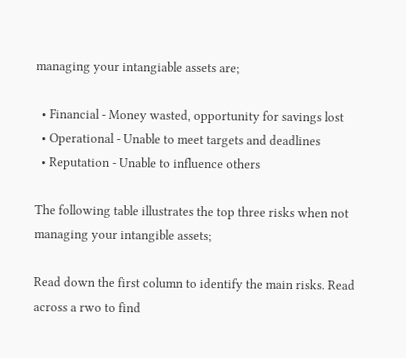managing your intangiable assets are;

  • Financial - Money wasted, opportunity for savings lost
  • Operational - Unable to meet targets and deadlines
  • Reputation - Unable to influence others

The following table illustrates the top three risks when not managing your intangible assets;

Read down the first column to identify the main risks. Read across a rwo to find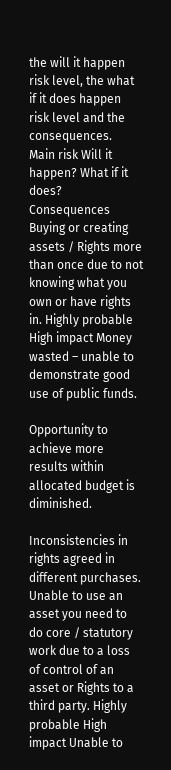the will it happen risk level, the what if it does happen risk level and the consequences.
Main risk Will it happen? What if it does? Consequences
Buying or creating assets / Rights more than once due to not knowing what you own or have rights in. Highly probable High impact Money wasted – unable to demonstrate good use of public funds.

Opportunity to achieve more results within allocated budget is diminished.

Inconsistencies in rights agreed in different purchases.
Unable to use an asset you need to do core / statutory work due to a loss of control of an asset or Rights to a third party. Highly probable High impact Unable to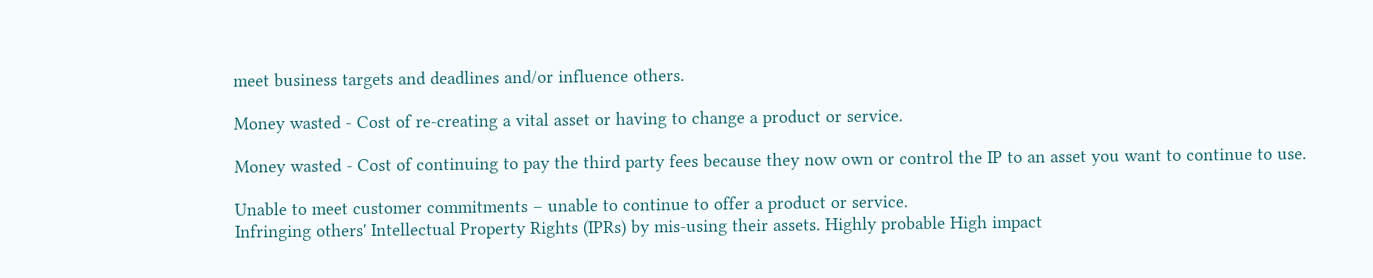meet business targets and deadlines and/or influence others.

Money wasted - Cost of re-creating a vital asset or having to change a product or service.

Money wasted - Cost of continuing to pay the third party fees because they now own or control the IP to an asset you want to continue to use.

Unable to meet customer commitments – unable to continue to offer a product or service.
Infringing others' Intellectual Property Rights (IPRs) by mis-using their assets. Highly probable High impact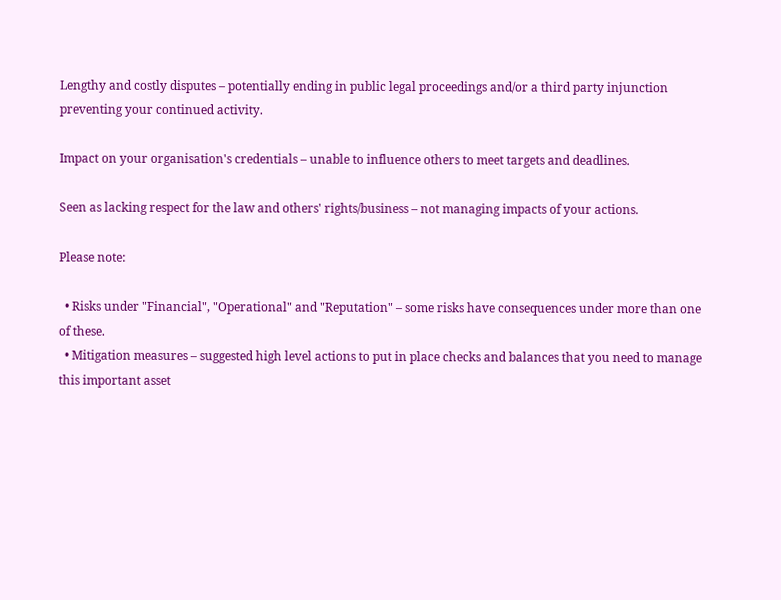Lengthy and costly disputes – potentially ending in public legal proceedings and/or a third party injunction preventing your continued activity.

Impact on your organisation's credentials – unable to influence others to meet targets and deadlines.

Seen as lacking respect for the law and others' rights/business – not managing impacts of your actions.

Please note:

  • Risks under "Financial", "Operational" and "Reputation" – some risks have consequences under more than one of these.
  • Mitigation measures – suggested high level actions to put in place checks and balances that you need to manage this important asset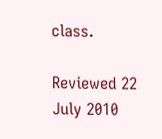class.

Reviewed 22 July 2010